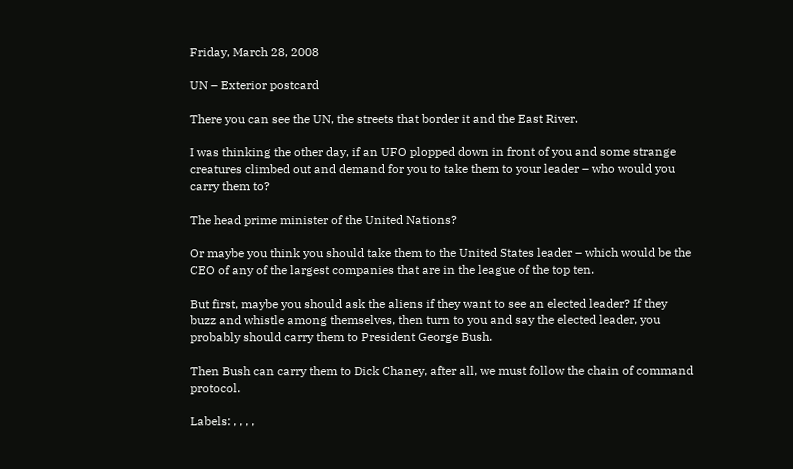Friday, March 28, 2008

UN – Exterior postcard

There you can see the UN, the streets that border it and the East River.

I was thinking the other day, if an UFO plopped down in front of you and some strange creatures climbed out and demand for you to take them to your leader – who would you carry them to?

The head prime minister of the United Nations?

Or maybe you think you should take them to the United States leader – which would be the CEO of any of the largest companies that are in the league of the top ten.

But first, maybe you should ask the aliens if they want to see an elected leader? If they buzz and whistle among themselves, then turn to you and say the elected leader, you probably should carry them to President George Bush.

Then Bush can carry them to Dick Chaney, after all, we must follow the chain of command protocol.

Labels: , , , ,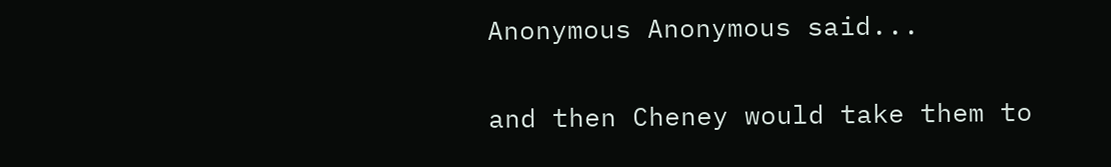Anonymous Anonymous said...

and then Cheney would take them to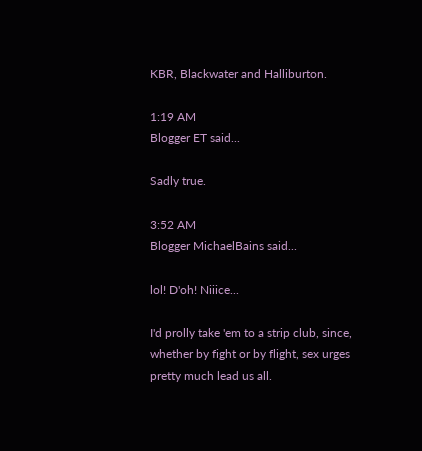KBR, Blackwater and Halliburton.

1:19 AM
Blogger ET said...

Sadly true.

3:52 AM
Blogger MichaelBains said...

lol! D'oh! Niiice...

I'd prolly take 'em to a strip club, since, whether by fight or by flight, sex urges pretty much lead us all.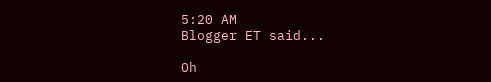5:20 AM
Blogger ET said...

Oh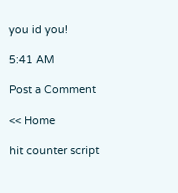you id you!

5:41 AM

Post a Comment

<< Home

hit counter script